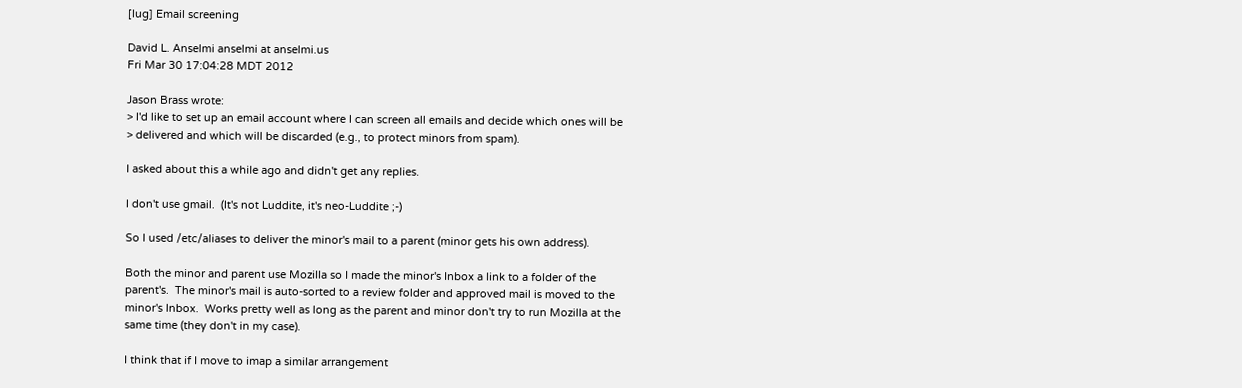[lug] Email screening

David L. Anselmi anselmi at anselmi.us
Fri Mar 30 17:04:28 MDT 2012

Jason Brass wrote:
> I'd like to set up an email account where I can screen all emails and decide which ones will be
> delivered and which will be discarded (e.g., to protect minors from spam).

I asked about this a while ago and didn't get any replies.

I don't use gmail.  (It's not Luddite, it's neo-Luddite ;-)

So I used /etc/aliases to deliver the minor's mail to a parent (minor gets his own address).

Both the minor and parent use Mozilla so I made the minor's Inbox a link to a folder of the
parent's.  The minor's mail is auto-sorted to a review folder and approved mail is moved to the
minor's Inbox.  Works pretty well as long as the parent and minor don't try to run Mozilla at the
same time (they don't in my case).

I think that if I move to imap a similar arrangement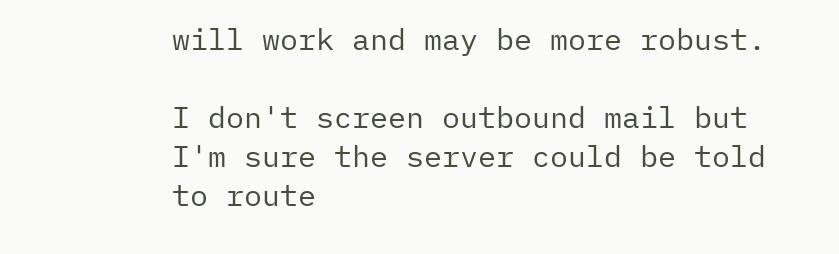will work and may be more robust.

I don't screen outbound mail but I'm sure the server could be told to route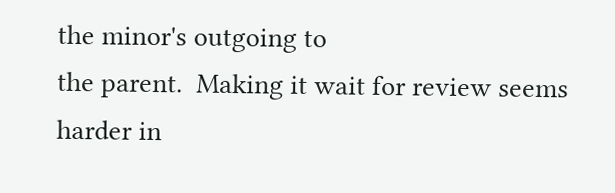the minor's outgoing to
the parent.  Making it wait for review seems harder in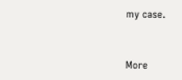my case.


More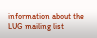information about the LUG mailing list